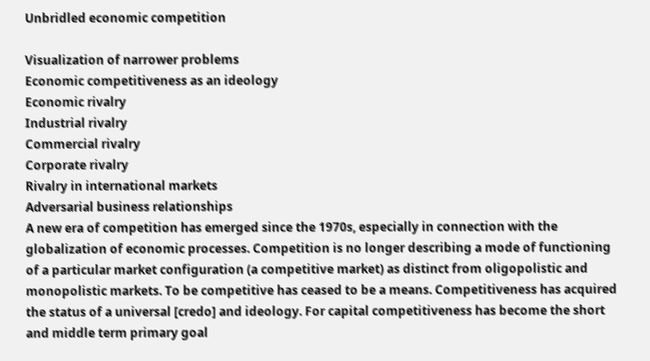Unbridled economic competition

Visualization of narrower problems
Economic competitiveness as an ideology
Economic rivalry
Industrial rivalry
Commercial rivalry
Corporate rivalry
Rivalry in international markets
Adversarial business relationships
A new era of competition has emerged since the 1970s, especially in connection with the globalization of economic processes. Competition is no longer describing a mode of functioning of a particular market configuration (a competitive market) as distinct from oligopolistic and monopolistic markets. To be competitive has ceased to be a means. Competitiveness has acquired the status of a universal [credo] and ideology. For capital competitiveness has become the short and middle term primary goal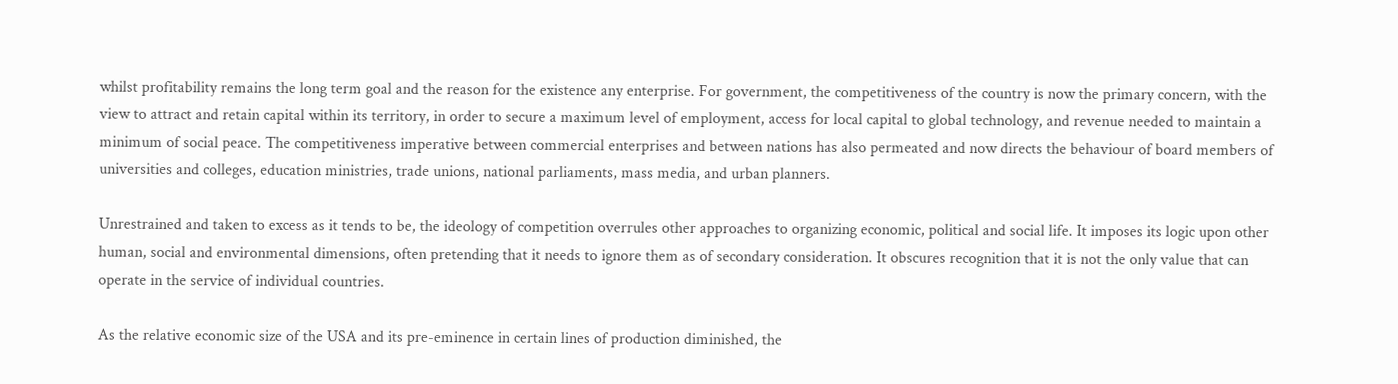whilst profitability remains the long term goal and the reason for the existence any enterprise. For government, the competitiveness of the country is now the primary concern, with the view to attract and retain capital within its territory, in order to secure a maximum level of employment, access for local capital to global technology, and revenue needed to maintain a minimum of social peace. The competitiveness imperative between commercial enterprises and between nations has also permeated and now directs the behaviour of board members of universities and colleges, education ministries, trade unions, national parliaments, mass media, and urban planners.

Unrestrained and taken to excess as it tends to be, the ideology of competition overrules other approaches to organizing economic, political and social life. It imposes its logic upon other human, social and environmental dimensions, often pretending that it needs to ignore them as of secondary consideration. It obscures recognition that it is not the only value that can operate in the service of individual countries.

As the relative economic size of the USA and its pre-eminence in certain lines of production diminished, the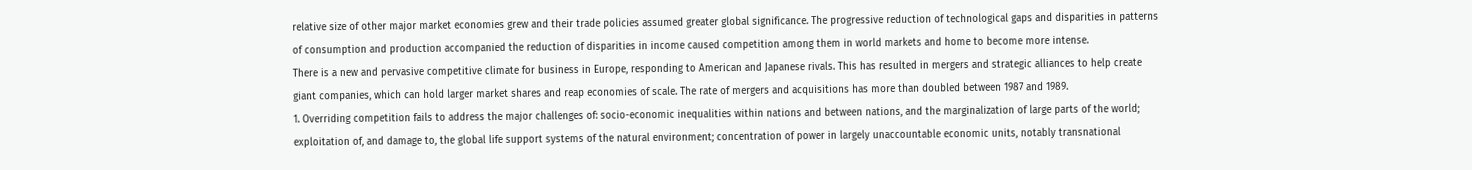relative size of other major market economies grew and their trade policies assumed greater global significance. The progressive reduction of technological gaps and disparities in patterns of consumption and production accompanied the reduction of disparities in income caused competition among them in world markets and home to become more intense.
There is a new and pervasive competitive climate for business in Europe, responding to American and Japanese rivals. This has resulted in mergers and strategic alliances to help create giant companies, which can hold larger market shares and reap economies of scale. The rate of mergers and acquisitions has more than doubled between 1987 and 1989.
1. Overriding competition fails to address the major challenges of: socio-economic inequalities within nations and between nations, and the marginalization of large parts of the world; exploitation of, and damage to, the global life support systems of the natural environment; concentration of power in largely unaccountable economic units, notably transnational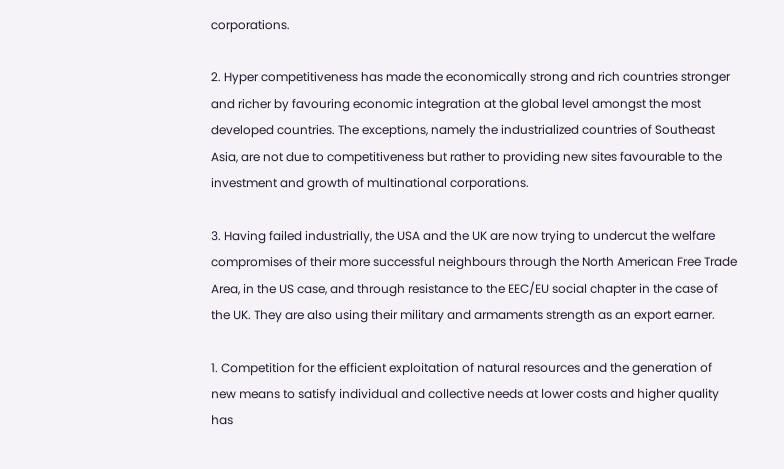corporations.

2. Hyper competitiveness has made the economically strong and rich countries stronger and richer by favouring economic integration at the global level amongst the most developed countries. The exceptions, namely the industrialized countries of Southeast Asia, are not due to competitiveness but rather to providing new sites favourable to the investment and growth of multinational corporations.

3. Having failed industrially, the USA and the UK are now trying to undercut the welfare compromises of their more successful neighbours through the North American Free Trade Area, in the US case, and through resistance to the EEC/EU social chapter in the case of the UK. They are also using their military and armaments strength as an export earner.

1. Competition for the efficient exploitation of natural resources and the generation of new means to satisfy individual and collective needs at lower costs and higher quality has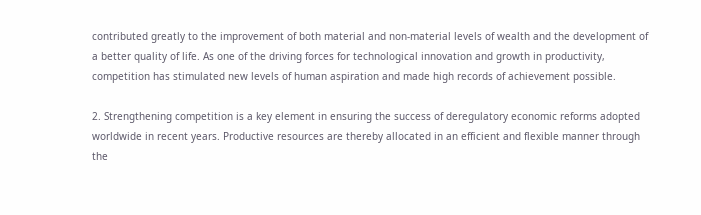contributed greatly to the improvement of both material and non-material levels of wealth and the development of a better quality of life. As one of the driving forces for technological innovation and growth in productivity, competition has stimulated new levels of human aspiration and made high records of achievement possible.

2. Strengthening competition is a key element in ensuring the success of deregulatory economic reforms adopted worldwide in recent years. Productive resources are thereby allocated in an efficient and flexible manner through the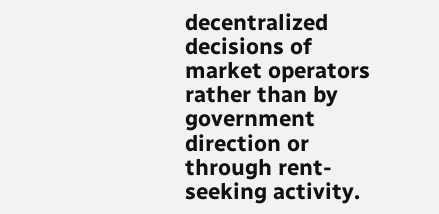decentralized decisions of market operators rather than by government direction or through rent-seeking activity.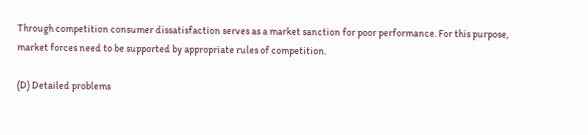Through competition consumer dissatisfaction serves as a market sanction for poor performance. For this purpose, market forces need to be supported by appropriate rules of competition.

(D) Detailed problems